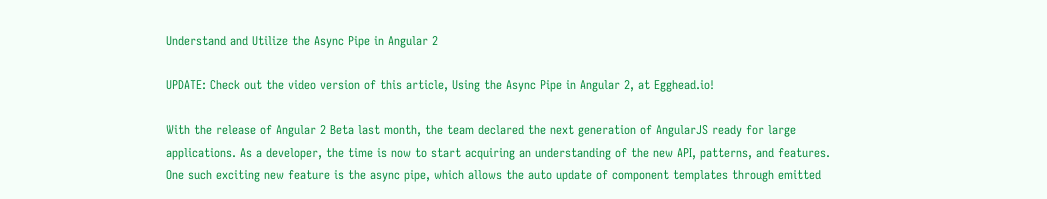Understand and Utilize the Async Pipe in Angular 2

UPDATE: Check out the video version of this article, Using the Async Pipe in Angular 2, at Egghead.io!

With the release of Angular 2 Beta last month, the team declared the next generation of AngularJS ready for large applications. As a developer, the time is now to start acquiring an understanding of the new API, patterns, and features. One such exciting new feature is the async pipe, which allows the auto update of component templates through emitted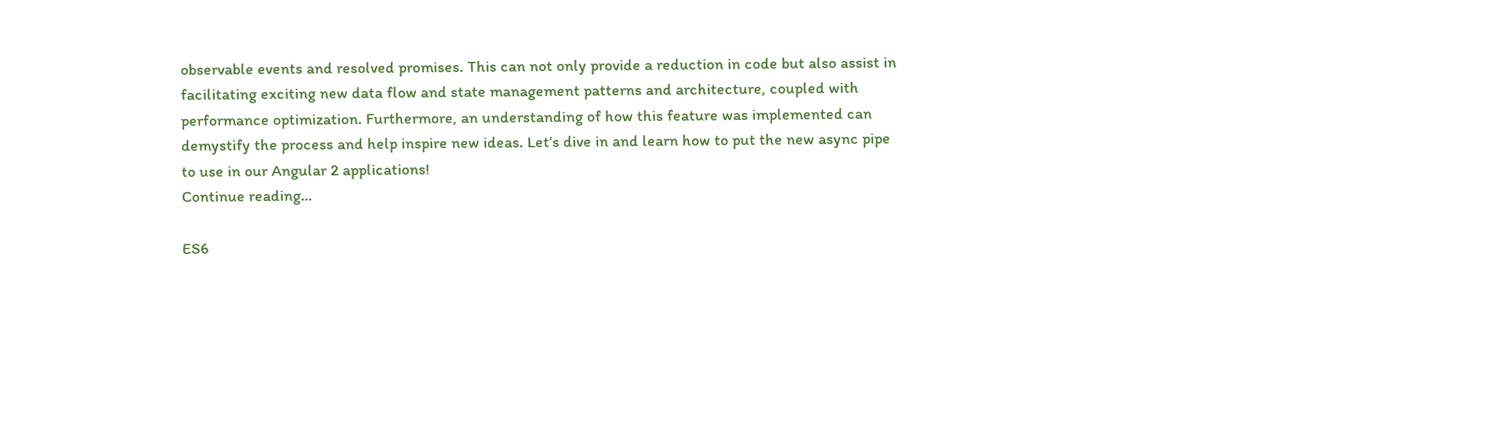observable events and resolved promises. This can not only provide a reduction in code but also assist in facilitating exciting new data flow and state management patterns and architecture, coupled with performance optimization. Furthermore, an understanding of how this feature was implemented can demystify the process and help inspire new ideas. Let’s dive in and learn how to put the new async pipe to use in our Angular 2 applications!
Continue reading…

ES6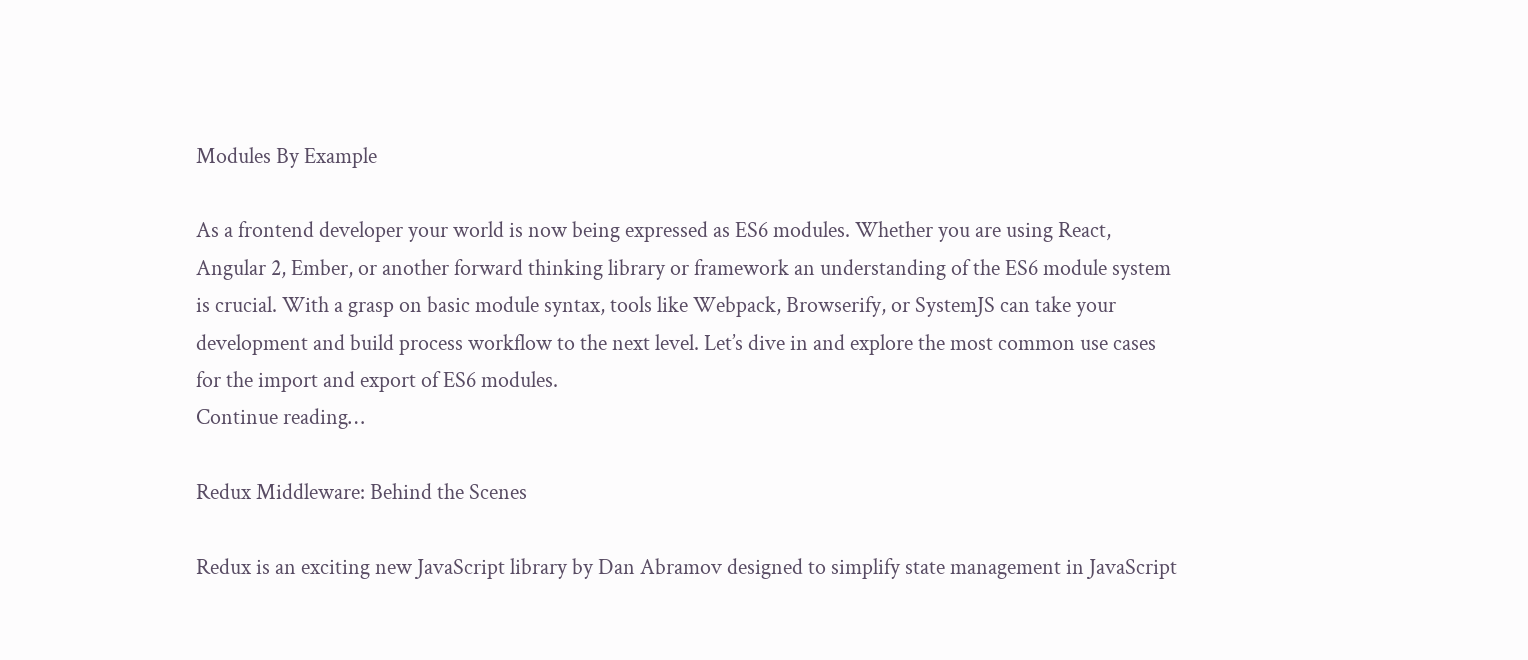Modules By Example

As a frontend developer your world is now being expressed as ES6 modules. Whether you are using React, Angular 2, Ember, or another forward thinking library or framework an understanding of the ES6 module system is crucial. With a grasp on basic module syntax, tools like Webpack, Browserify, or SystemJS can take your development and build process workflow to the next level. Let’s dive in and explore the most common use cases for the import and export of ES6 modules.
Continue reading…

Redux Middleware: Behind the Scenes

Redux is an exciting new JavaScript library by Dan Abramov designed to simplify state management in JavaScript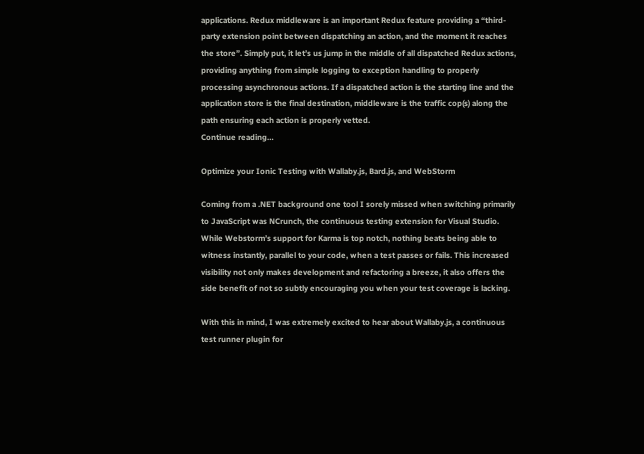applications. Redux middleware is an important Redux feature providing a “third-party extension point between dispatching an action, and the moment it reaches the store”. Simply put, it let’s us jump in the middle of all dispatched Redux actions, providing anything from simple logging to exception handling to properly processing asynchronous actions. If a dispatched action is the starting line and the application store is the final destination, middleware is the traffic cop(s) along the path ensuring each action is properly vetted.
Continue reading…

Optimize your Ionic Testing with Wallaby.js, Bard.js, and WebStorm

Coming from a .NET background one tool I sorely missed when switching primarily to JavaScript was NCrunch, the continuous testing extension for Visual Studio. While Webstorm’s support for Karma is top notch, nothing beats being able to witness instantly, parallel to your code, when a test passes or fails. This increased visibility not only makes development and refactoring a breeze, it also offers the side benefit of not so subtly encouraging you when your test coverage is lacking.

With this in mind, I was extremely excited to hear about Wallaby.js, a continuous test runner plugin for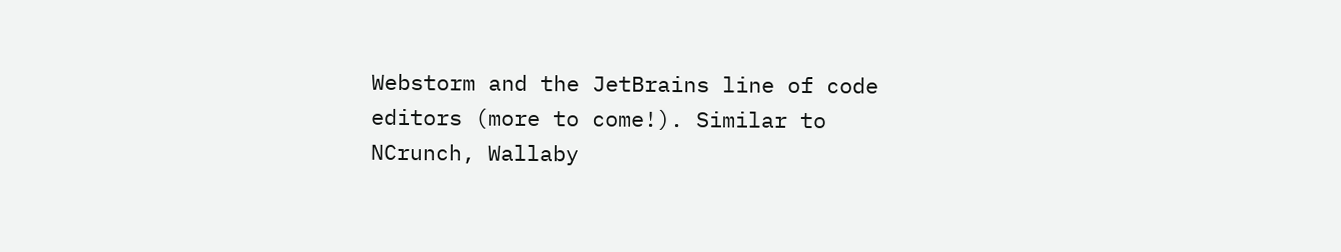Webstorm and the JetBrains line of code editors (more to come!). Similar to NCrunch, Wallaby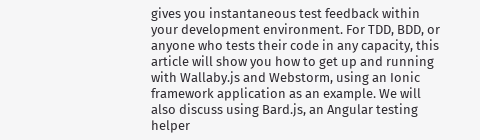gives you instantaneous test feedback within your development environment. For TDD, BDD, or anyone who tests their code in any capacity, this article will show you how to get up and running with Wallaby.js and Webstorm, using an Ionic framework application as an example. We will also discuss using Bard.js, an Angular testing helper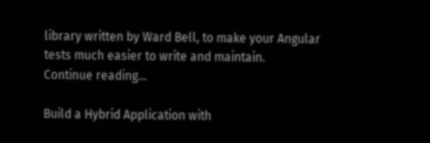library written by Ward Bell, to make your Angular tests much easier to write and maintain.
Continue reading…

Build a Hybrid Application with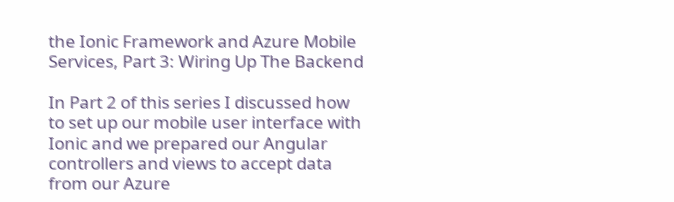the Ionic Framework and Azure Mobile Services, Part 3: Wiring Up The Backend

In Part 2 of this series I discussed how to set up our mobile user interface with Ionic and we prepared our Angular controllers and views to accept data from our Azure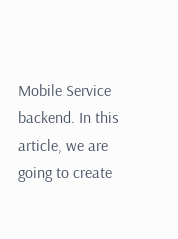Mobile Service backend. In this article, we are going to create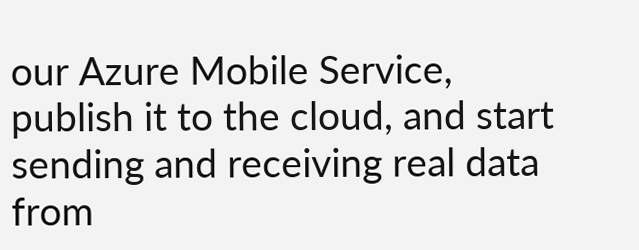our Azure Mobile Service, publish it to the cloud, and start sending and receiving real data from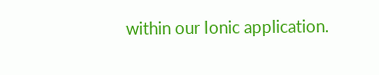within our Ionic application.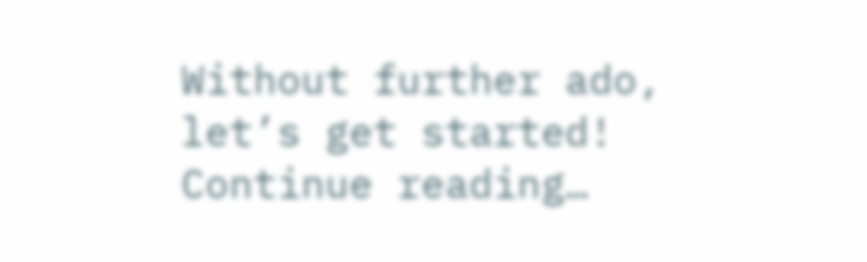Without further ado, let’s get started!
Continue reading…